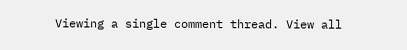Viewing a single comment thread. View all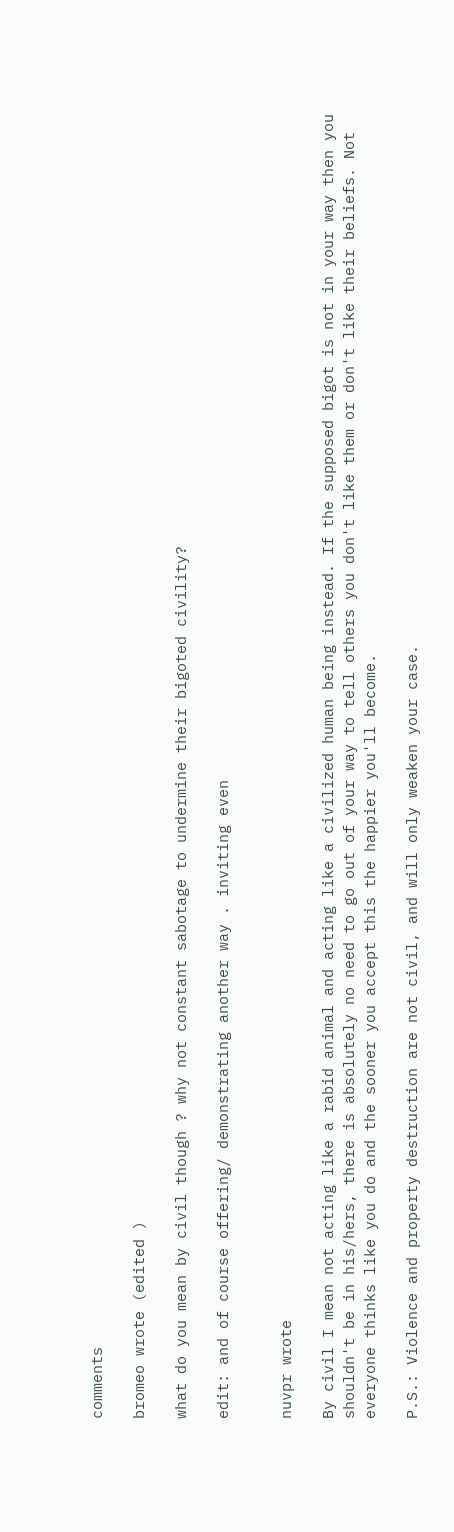comments

bromeo wrote (edited )

what do you mean by civil though ? why not constant sabotage to undermine their bigoted civility?

edit: and of course offering/ demonstrating another way . inviting even


nuvpr wrote

By civil I mean not acting like a rabid animal and acting like a civilized human being instead. If the supposed bigot is not in your way then you shouldn't be in his/hers, there is absolutely no need to go out of your way to tell others you don't like them or don't like their beliefs. Not everyone thinks like you do and the sooner you accept this the happier you'll become.

P.S.: Violence and property destruction are not civil, and will only weaken your case.